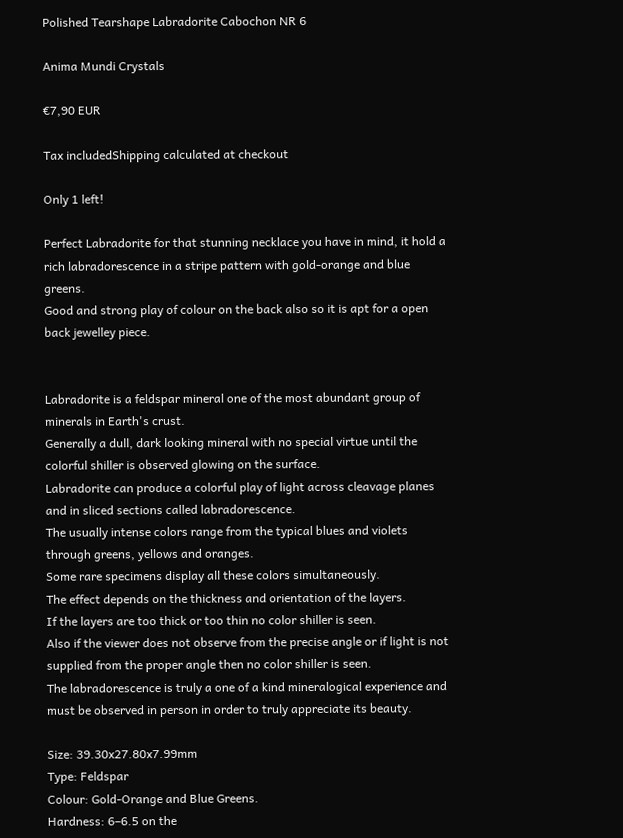Polished Tearshape Labradorite Cabochon NR 6

Anima Mundi Crystals

€7,90 EUR

Tax includedShipping calculated at checkout

Only 1 left!

Perfect Labradorite for that stunning necklace you have in mind, it hold a rich labradorescence in a stripe pattern with gold-orange and blue greens.
Good and strong play of colour on the back also so it is apt for a open back jewelley piece.


Labradorite is a feldspar mineral one of the most abundant group of minerals in Earth's crust.
Generally a dull, dark looking mineral with no special virtue until the colorful shiller is observed glowing on the surface.
Labradorite can produce a colorful play of light across cleavage planes and in sliced sections called labradorescence.
The usually intense colors range from the typical blues and violets through greens, yellows and oranges.
Some rare specimens display all these colors simultaneously.
The effect depends on the thickness and orientation of the layers.
If the layers are too thick or too thin no color shiller is seen.
Also if the viewer does not observe from the precise angle or if light is not supplied from the proper angle then no color shiller is seen.
The labradorescence is truly a one of a kind mineralogical experience and must be observed in person in order to truly appreciate its beauty.

Size: 39.30x27.80x7.99mm
Type: Feldspar
Colour: Gold-Orange and Blue Greens.
Hardness: 6–6.5 on the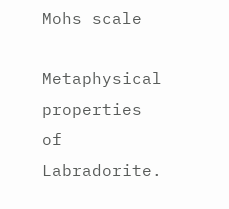Mohs scale

Metaphysical properties of Labradorite.